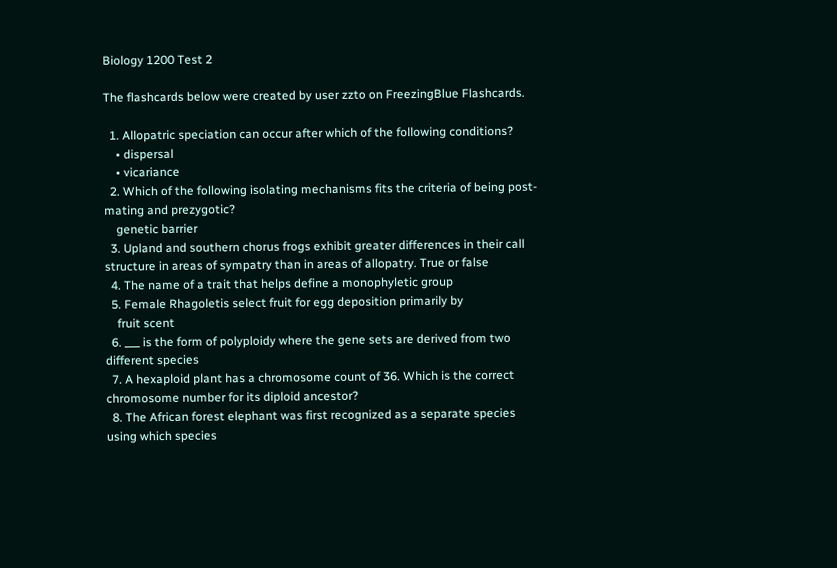Biology 1200 Test 2

The flashcards below were created by user zzto on FreezingBlue Flashcards.

  1. Allopatric speciation can occur after which of the following conditions?
    • dispersal
    • vicariance
  2. Which of the following isolating mechanisms fits the criteria of being post-mating and prezygotic?
    genetic barrier
  3. Upland and southern chorus frogs exhibit greater differences in their call structure in areas of sympatry than in areas of allopatry. True or false
  4. The name of a trait that helps define a monophyletic group
  5. Female Rhagoletis select fruit for egg deposition primarily by
    fruit scent
  6. ___ is the form of polyploidy where the gene sets are derived from two different species
  7. A hexaploid plant has a chromosome count of 36. Which is the correct chromosome number for its diploid ancestor?
  8. The African forest elephant was first recognized as a separate species using which species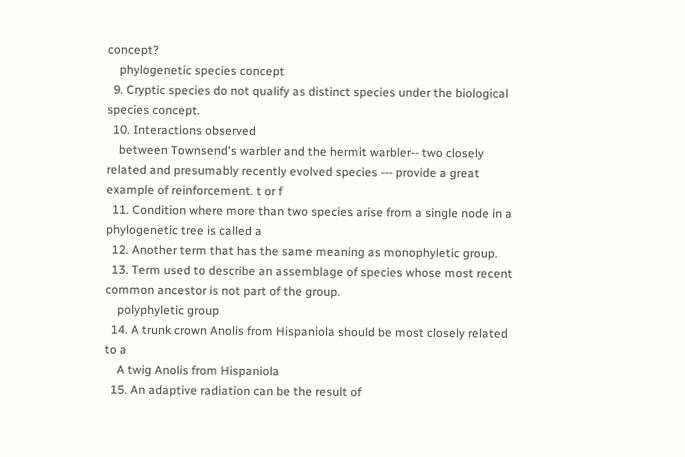concept?
    phylogenetic species concept
  9. Cryptic species do not qualify as distinct species under the biological species concept.
  10. Interactions observed
    between Townsend's warbler and the hermit warbler-- two closely related and presumably recently evolved species --- provide a great example of reinforcement. t or f
  11. Condition where more than two species arise from a single node in a phylogenetic tree is called a
  12. Another term that has the same meaning as monophyletic group.
  13. Term used to describe an assemblage of species whose most recent common ancestor is not part of the group.
    polyphyletic group
  14. A trunk crown Anolis from Hispaniola should be most closely related to a
    A twig Anolis from Hispaniola
  15. An adaptive radiation can be the result of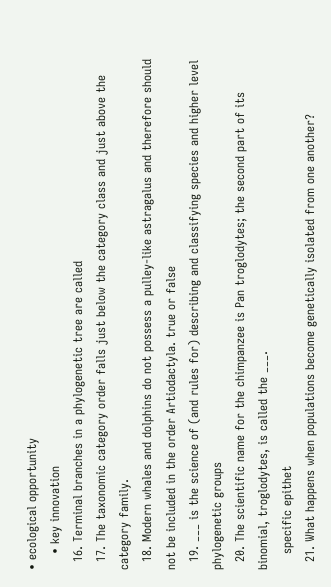• ecological opportunity
    • key innovation
  16. Terminal branches in a phylogenetic tree are called
  17. The taxonomic category order falls just below the category class and just above the category family.
  18. Modern whales and dolphins do not possess a pulley-like astragalus and therefore should not be included in the order Artiodactyla. true or false
  19. ___ is the science of (and rules for) describing and classifying species and higher level phylogenetic groups
  20. The scientific name for the chimpanzee is Pan troglodytes; the second part of its binomial, troglodytes, is called the ___.
    specific epithet
  21. What happens when populations become genetically isolated from one another?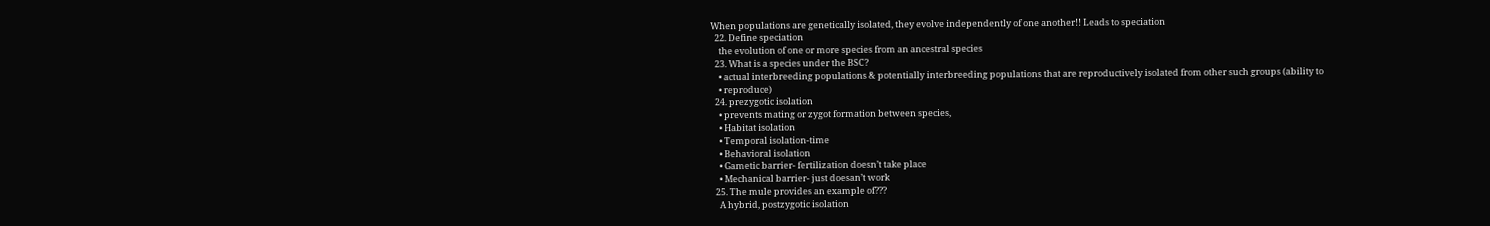When populations are genetically isolated, they evolve independently of one another!! Leads to speciation
  22. Define speciation
    the evolution of one or more species from an ancestral species
  23. What is a species under the BSC?
    • actual interbreeding populations & potentially interbreeding populations that are reproductively isolated from other such groups (ability to
    • reproduce)
  24. prezygotic isolation
    • prevents mating or zygot formation between species,
    • Habitat isolation
    • Temporal isolation-time
    • Behavioral isolation
    • Gametic barrier- fertilization doesn’t take place
    • Mechanical barrier- just doesan’t work
  25. The mule provides an example of???
    A hybrid, postzygotic isolation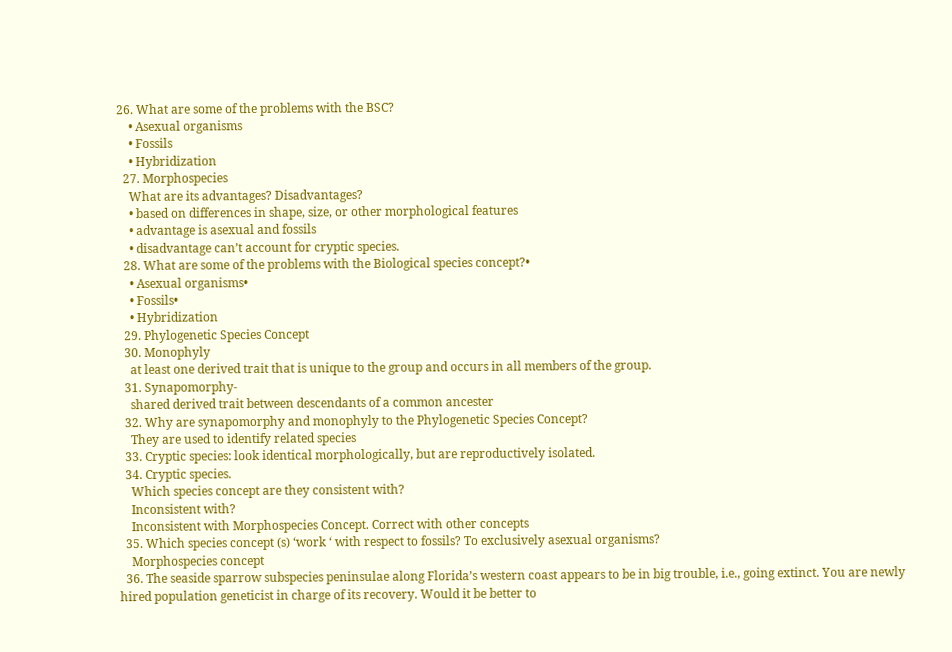26. What are some of the problems with the BSC?
    • Asexual organisms
    • Fossils
    • Hybridization
  27. Morphospecies
    What are its advantages? Disadvantages?
    • based on differences in shape, size, or other morphological features
    • advantage is asexual and fossils
    • disadvantage can’t account for cryptic species.
  28. What are some of the problems with the Biological species concept?•
    • Asexual organisms•
    • Fossils•
    • Hybridization
  29. Phylogenetic Species Concept
  30. Monophyly
    at least one derived trait that is unique to the group and occurs in all members of the group.
  31. Synapomorphy-
    shared derived trait between descendants of a common ancester
  32. Why are synapomorphy and monophyly to the Phylogenetic Species Concept?
    They are used to identify related species
  33. Cryptic species: look identical morphologically, but are reproductively isolated.
  34. Cryptic species.
    Which species concept are they consistent with?
    Inconsistent with?
    Inconsistent with Morphospecies Concept. Correct with other concepts
  35. Which species concept (s) ‘work ‘ with respect to fossils? To exclusively asexual organisms?
    Morphospecies concept
  36. The seaside sparrow subspecies peninsulae along Florida’s western coast appears to be in big trouble, i.e., going extinct. You are newly hired population geneticist in charge of its recovery. Would it be better to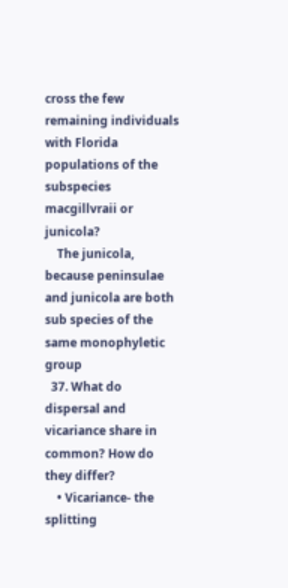cross the few remaining individuals with Florida populations of the subspecies macgillvraii or junicola?
    The junicola, because peninsulae and junicola are both sub species of the same monophyletic group
  37. What do dispersal and vicariance share in common? How do they differ?
    • Vicariance- the splitting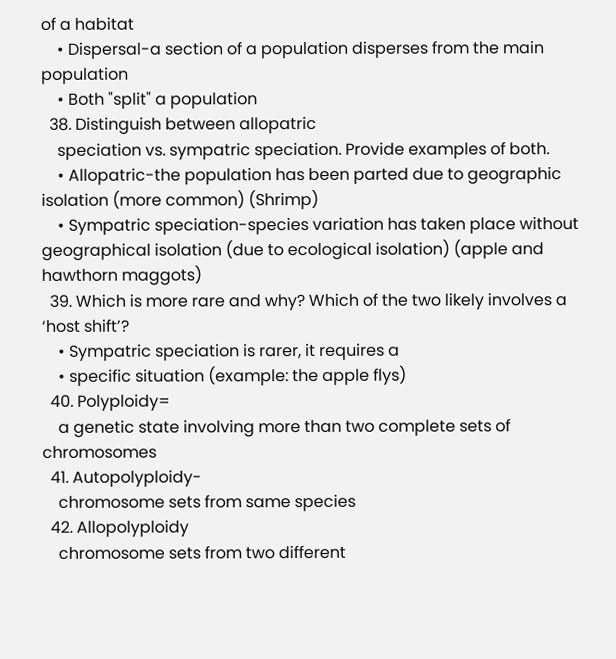of a habitat
    • Dispersal-a section of a population disperses from the main population
    • Both "split" a population
  38. Distinguish between allopatric
    speciation vs. sympatric speciation. Provide examples of both.
    • Allopatric-the population has been parted due to geographic isolation (more common) (Shrimp)
    • Sympatric speciation-species variation has taken place without geographical isolation (due to ecological isolation) (apple and hawthorn maggots)
  39. Which is more rare and why? Which of the two likely involves a ‘host shift’?
    • Sympatric speciation is rarer, it requires a
    • specific situation (example: the apple flys)
  40. Polyploidy=
    a genetic state involving more than two complete sets of chromosomes
  41. Autopolyploidy-
    chromosome sets from same species
  42. Allopolyploidy
    chromosome sets from two different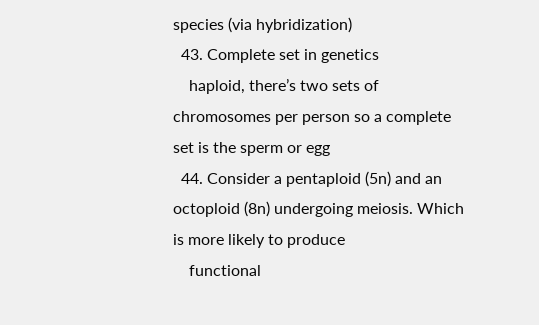species (via hybridization)
  43. Complete set in genetics
    haploid, there’s two sets of chromosomes per person so a complete set is the sperm or egg
  44. Consider a pentaploid (5n) and an octoploid (8n) undergoing meiosis. Which is more likely to produce
    functional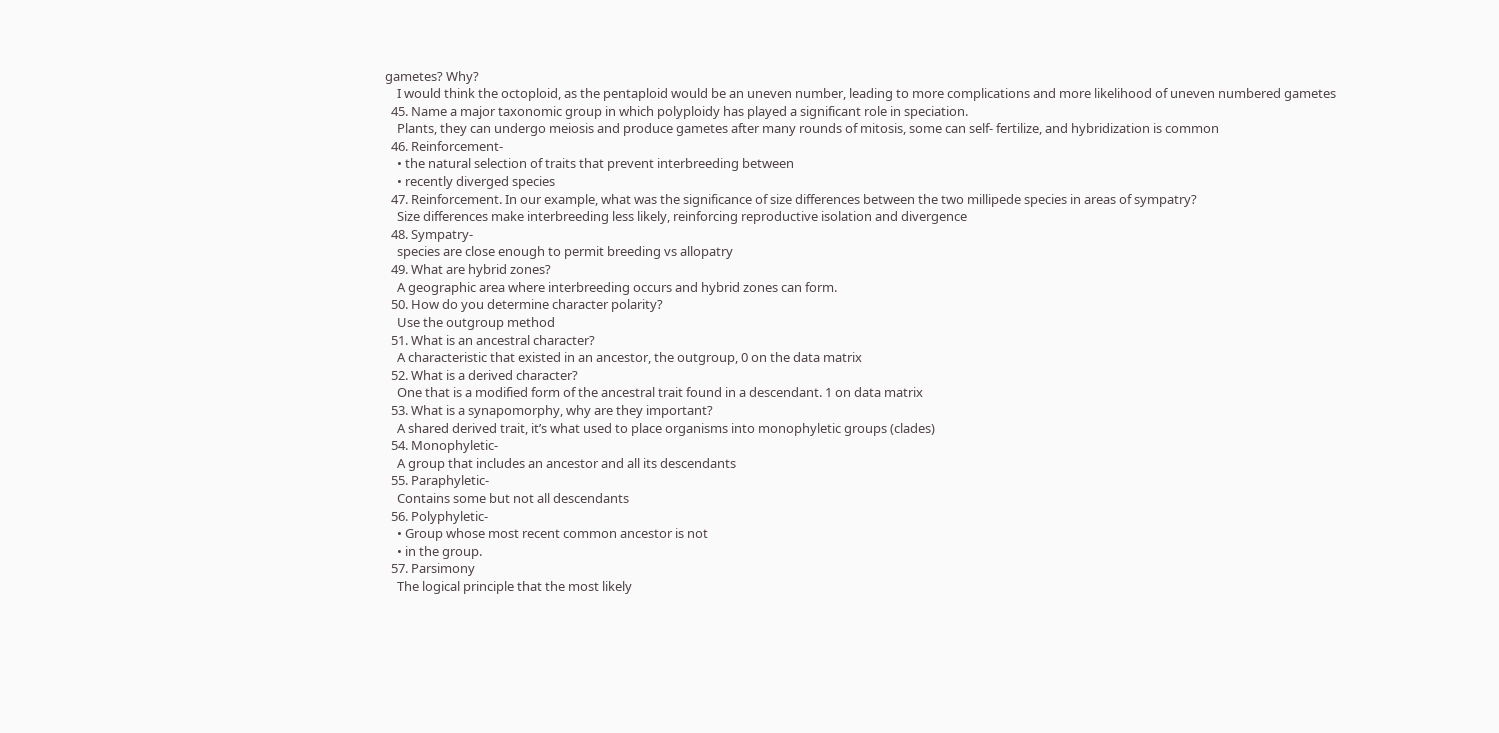gametes? Why?
    I would think the octoploid, as the pentaploid would be an uneven number, leading to more complications and more likelihood of uneven numbered gametes
  45. Name a major taxonomic group in which polyploidy has played a significant role in speciation.
    Plants, they can undergo meiosis and produce gametes after many rounds of mitosis, some can self- fertilize, and hybridization is common
  46. Reinforcement-
    • the natural selection of traits that prevent interbreeding between
    • recently diverged species
  47. Reinforcement. In our example, what was the significance of size differences between the two millipede species in areas of sympatry?
    Size differences make interbreeding less likely, reinforcing reproductive isolation and divergence
  48. Sympatry-
    species are close enough to permit breeding vs allopatry
  49. What are hybrid zones?
    A geographic area where interbreeding occurs and hybrid zones can form.
  50. How do you determine character polarity?
    Use the outgroup method
  51. What is an ancestral character?
    A characteristic that existed in an ancestor, the outgroup, 0 on the data matrix
  52. What is a derived character?
    One that is a modified form of the ancestral trait found in a descendant. 1 on data matrix
  53. What is a synapomorphy, why are they important?
    A shared derived trait, it’s what used to place organisms into monophyletic groups (clades)
  54. Monophyletic-
    A group that includes an ancestor and all its descendants
  55. Paraphyletic-
    Contains some but not all descendants
  56. Polyphyletic-
    • Group whose most recent common ancestor is not
    • in the group.
  57. Parsimony
    The logical principle that the most likely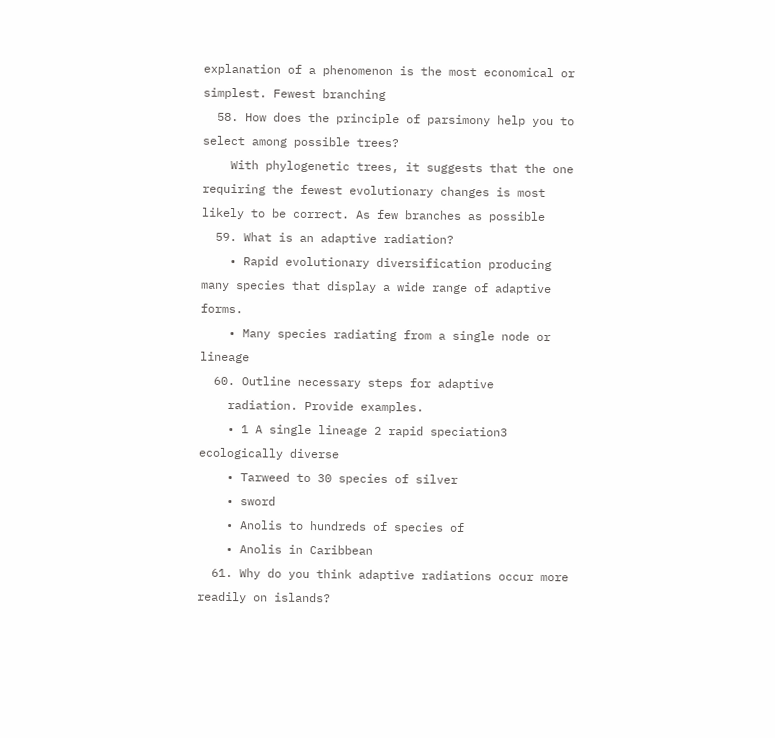explanation of a phenomenon is the most economical or simplest. Fewest branching
  58. How does the principle of parsimony help you to select among possible trees?
    With phylogenetic trees, it suggests that the one requiring the fewest evolutionary changes is most likely to be correct. As few branches as possible
  59. What is an adaptive radiation?
    • Rapid evolutionary diversification producing many species that display a wide range of adaptive forms.
    • Many species radiating from a single node or lineage
  60. Outline necessary steps for adaptive
    radiation. Provide examples.
    • 1 A single lineage 2 rapid speciation3 ecologically diverse
    • Tarweed to 30 species of silver
    • sword
    • Anolis to hundreds of species of
    • Anolis in Caribbean
  61. Why do you think adaptive radiations occur more readily on islands?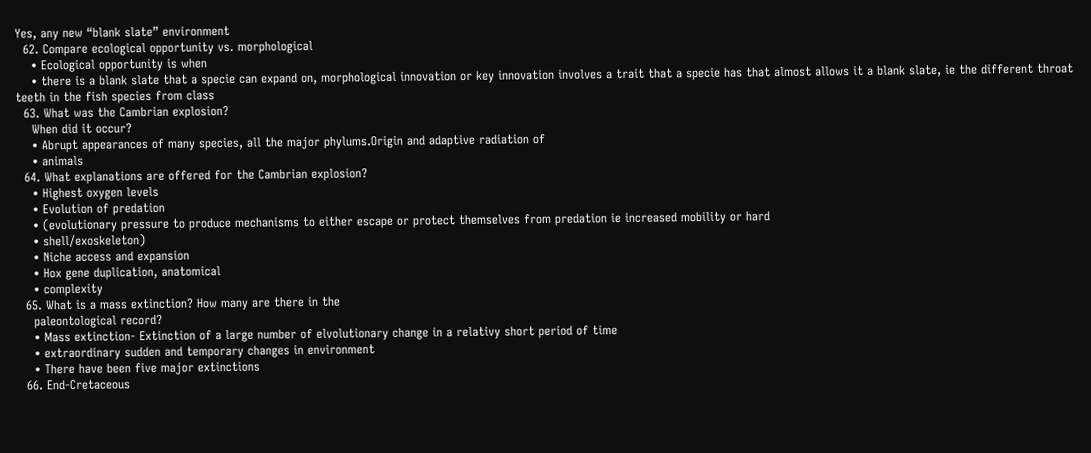Yes, any new “blank slate” environment
  62. Compare ecological opportunity vs. morphological
    • Ecological opportunity is when
    • there is a blank slate that a specie can expand on, morphological innovation or key innovation involves a trait that a specie has that almost allows it a blank slate, ie the different throat teeth in the fish species from class
  63. What was the Cambrian explosion?
    When did it occur?
    • Abrupt appearances of many species, all the major phylums.Origin and adaptive radiation of
    • animals
  64. What explanations are offered for the Cambrian explosion?
    • Highest oxygen levels
    • Evolution of predation
    • (evolutionary pressure to produce mechanisms to either escape or protect themselves from predation ie increased mobility or hard
    • shell/exoskeleton)
    • Niche access and expansion
    • Hox gene duplication, anatomical
    • complexity
  65. What is a mass extinction? How many are there in the
    paleontological record?
    • Mass extinction- Extinction of a large number of elvolutionary change in a relativy short period of time
    • extraordinary sudden and temporary changes in environment
    • There have been five major extinctions
  66. End-Cretaceous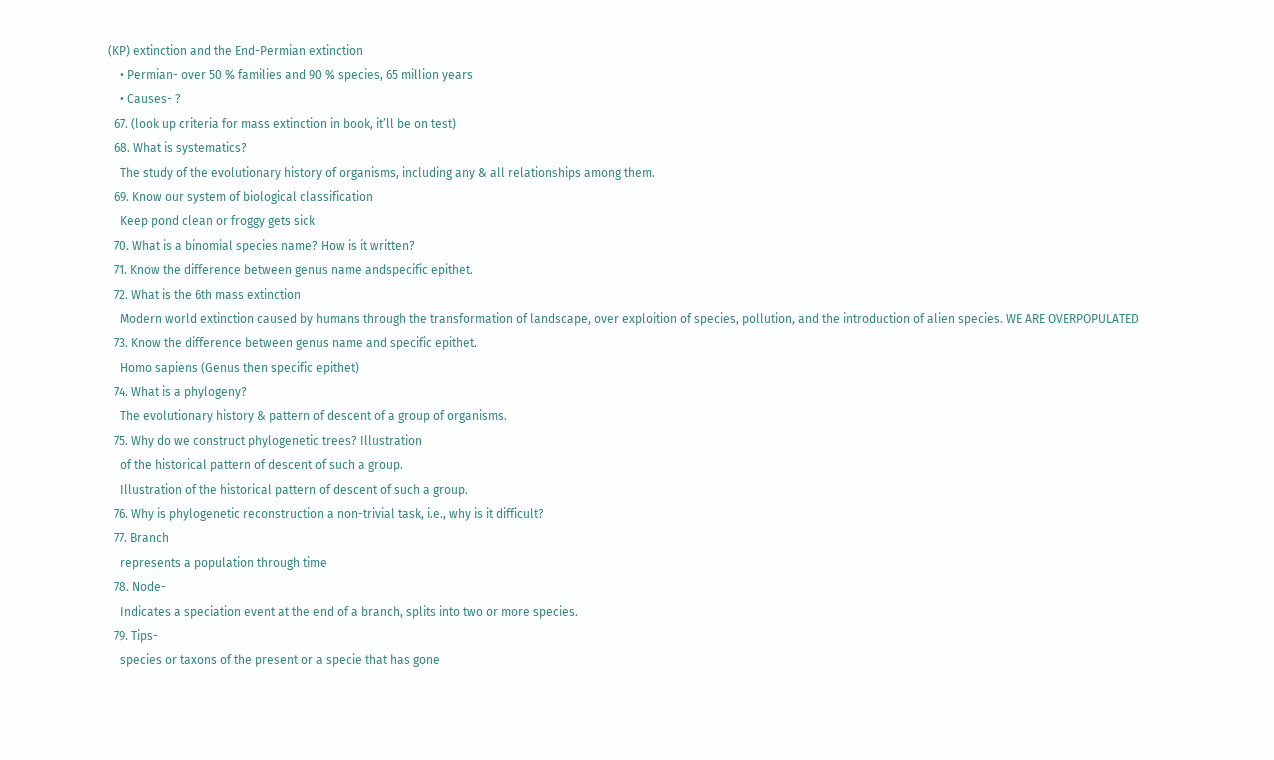(KP) extinction and the End-Permian extinction
    • Permian- over 50 % families and 90 % species, 65 million years
    • Causes- ?
  67. (look up criteria for mass extinction in book, it’ll be on test)
  68. What is systematics?
    The study of the evolutionary history of organisms, including any & all relationships among them.
  69. Know our system of biological classification
    Keep pond clean or froggy gets sick
  70. What is a binomial species name? How is it written?
  71. Know the difference between genus name andspecific epithet.
  72. What is the 6th mass extinction
    Modern world extinction caused by humans through the transformation of landscape, over exploition of species, pollution, and the introduction of alien species. WE ARE OVERPOPULATED
  73. Know the difference between genus name and specific epithet.
    Homo sapiens (Genus then specific epithet)
  74. What is a phylogeny?
    The evolutionary history & pattern of descent of a group of organisms.
  75. Why do we construct phylogenetic trees? Illustration
    of the historical pattern of descent of such a group.
    Illustration of the historical pattern of descent of such a group.
  76. Why is phylogenetic reconstruction a non-trivial task, i.e., why is it difficult?
  77. Branch
    represents a population through time
  78. Node-
    Indicates a speciation event at the end of a branch, splits into two or more species.
  79. Tips-
    species or taxons of the present or a specie that has gone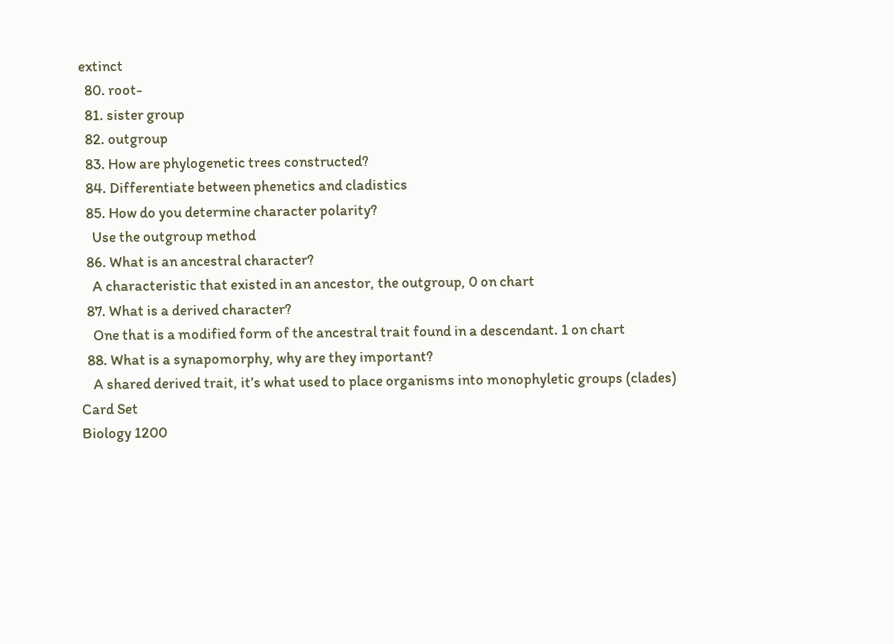extinct
  80. root-
  81. sister group
  82. outgroup
  83. How are phylogenetic trees constructed?
  84. Differentiate between phenetics and cladistics
  85. How do you determine character polarity?
    Use the outgroup method
  86. What is an ancestral character?
    A characteristic that existed in an ancestor, the outgroup, 0 on chart
  87. What is a derived character?
    One that is a modified form of the ancestral trait found in a descendant. 1 on chart
  88. What is a synapomorphy, why are they important?
    A shared derived trait, it’s what used to place organisms into monophyletic groups (clades)
Card Set
Biology 1200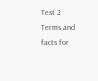Test 2
Terms and facts for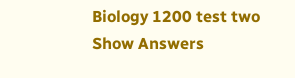Biology 1200 test two
Show Answers